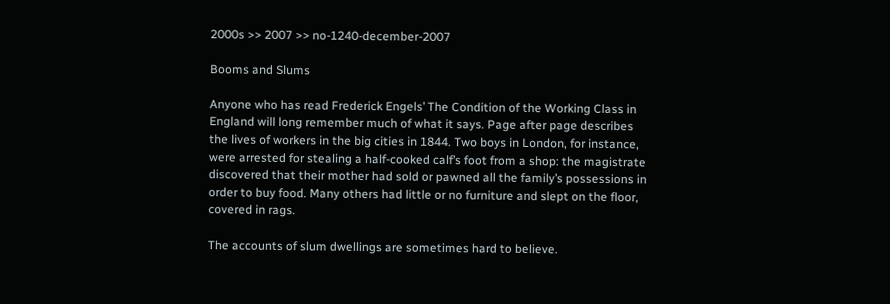2000s >> 2007 >> no-1240-december-2007

Booms and Slums

Anyone who has read Frederick Engels’ The Condition of the Working Class in England will long remember much of what it says. Page after page describes the lives of workers in the big cities in 1844. Two boys in London, for instance, were arrested for stealing a half-cooked calf’s foot from a shop: the magistrate discovered that their mother had sold or pawned all the family’s possessions in order to buy food. Many others had little or no furniture and slept on the floor, covered in rags.

The accounts of slum dwellings are sometimes hard to believe.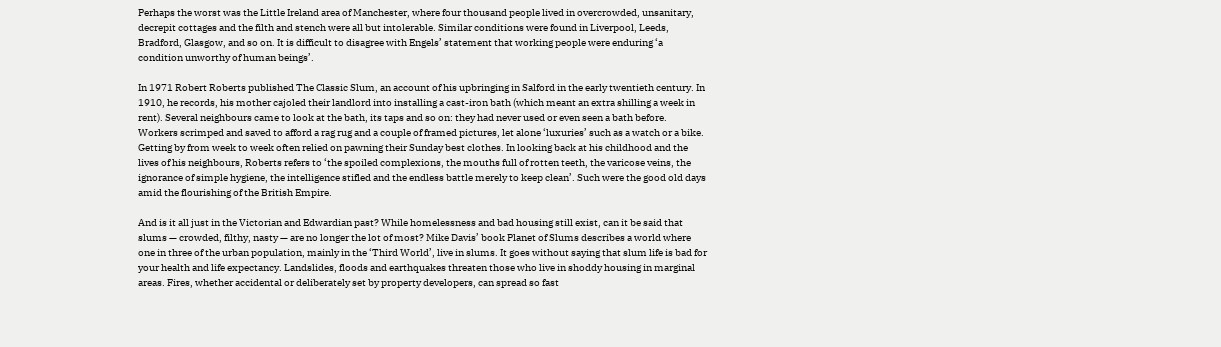Perhaps the worst was the Little Ireland area of Manchester, where four thousand people lived in overcrowded, unsanitary, decrepit cottages and the filth and stench were all but intolerable. Similar conditions were found in Liverpool, Leeds, Bradford, Glasgow, and so on. It is difficult to disagree with Engels’ statement that working people were enduring ‘a condition unworthy of human beings’.

In 1971 Robert Roberts published The Classic Slum, an account of his upbringing in Salford in the early twentieth century. In 1910, he records, his mother cajoled their landlord into installing a cast-iron bath (which meant an extra shilling a week in rent). Several neighbours came to look at the bath, its taps and so on: they had never used or even seen a bath before. Workers scrimped and saved to afford a rag rug and a couple of framed pictures, let alone ‘luxuries’ such as a watch or a bike. Getting by from week to week often relied on pawning their Sunday best clothes. In looking back at his childhood and the lives of his neighbours, Roberts refers to ‘the spoiled complexions, the mouths full of rotten teeth, the varicose veins, the ignorance of simple hygiene, the intelligence stifled and the endless battle merely to keep clean’. Such were the good old days amid the flourishing of the British Empire.

And is it all just in the Victorian and Edwardian past? While homelessness and bad housing still exist, can it be said that slums — crowded, filthy, nasty — are no longer the lot of most? Mike Davis’ book Planet of Slums describes a world where one in three of the urban population, mainly in the ‘Third World’, live in slums. It goes without saying that slum life is bad for your health and life expectancy. Landslides, floods and earthquakes threaten those who live in shoddy housing in marginal areas. Fires, whether accidental or deliberately set by property developers, can spread so fast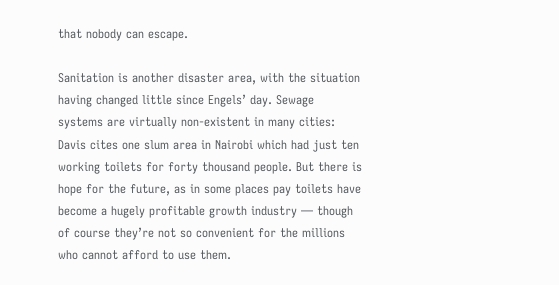that nobody can escape.

Sanitation is another disaster area, with the situation having changed little since Engels’ day. Sewage systems are virtually non-existent in many cities: Davis cites one slum area in Nairobi which had just ten working toilets for forty thousand people. But there is hope for the future, as in some places pay toilets have become a hugely profitable growth industry — though of course they’re not so convenient for the millions who cannot afford to use them.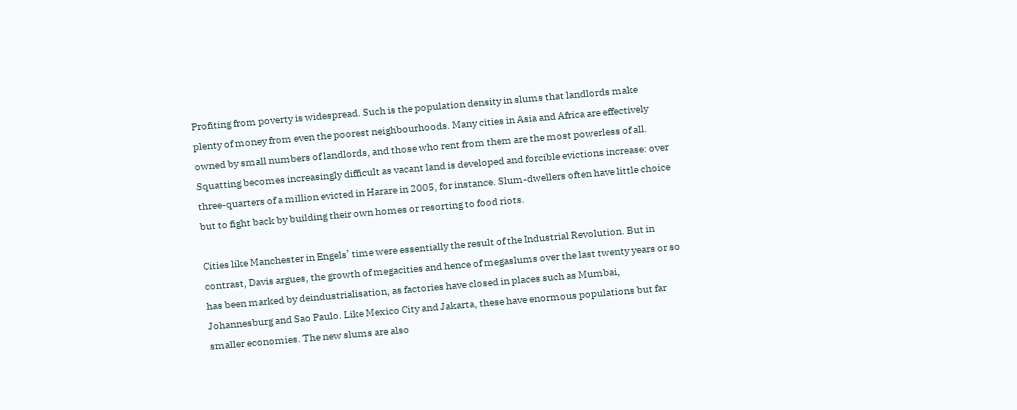Profiting from poverty is widespread. Such is the population density in slums that landlords make plenty of money from even the poorest neighbourhoods. Many cities in Asia and Africa are effectively owned by small numbers of landlords, and those who rent from them are the most powerless of all. Squatting becomes increasingly difficult as vacant land is developed and forcible evictions increase: over three-quarters of a million evicted in Harare in 2005, for instance. Slum-dwellers often have little choice but to fight back by building their own homes or resorting to food riots.

Cities like Manchester in Engels’ time were essentially the result of the Industrial Revolution. But in contrast, Davis argues, the growth of megacities and hence of megaslums over the last twenty years or so has been marked by deindustrialisation, as factories have closed in places such as Mumbai, Johannesburg and Sao Paulo. Like Mexico City and Jakarta, these have enormous populations but far smaller economies. The new slums are also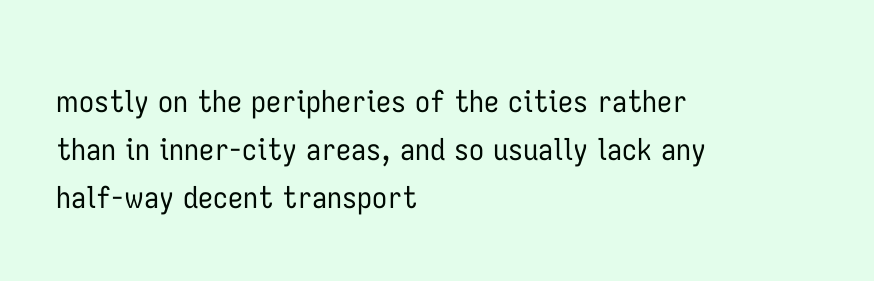mostly on the peripheries of the cities rather than in inner-city areas, and so usually lack any half-way decent transport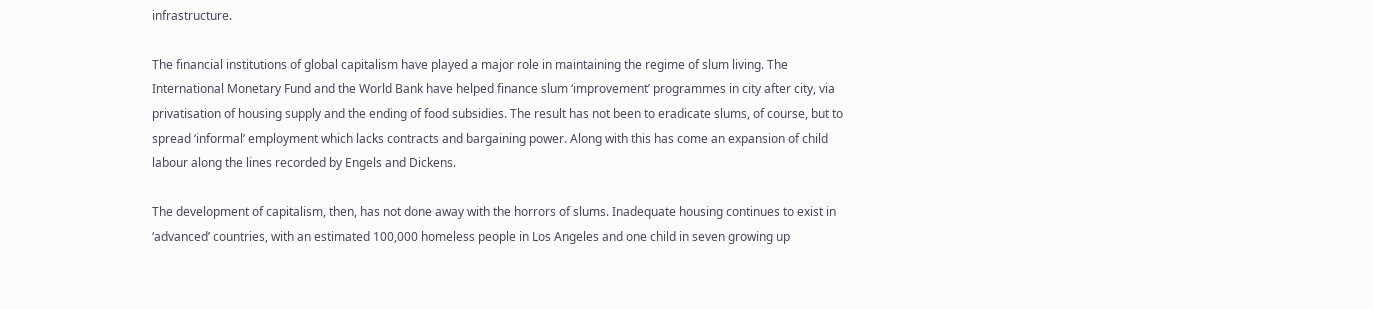infrastructure.

The financial institutions of global capitalism have played a major role in maintaining the regime of slum living. The International Monetary Fund and the World Bank have helped finance slum ‘improvement’ programmes in city after city, via privatisation of housing supply and the ending of food subsidies. The result has not been to eradicate slums, of course, but to spread ‘informal’ employment which lacks contracts and bargaining power. Along with this has come an expansion of child labour along the lines recorded by Engels and Dickens.

The development of capitalism, then, has not done away with the horrors of slums. Inadequate housing continues to exist in ‘advanced’ countries, with an estimated 100,000 homeless people in Los Angeles and one child in seven growing up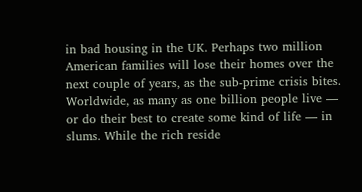in bad housing in the UK. Perhaps two million American families will lose their homes over the next couple of years, as the sub-prime crisis bites. Worldwide, as many as one billion people live — or do their best to create some kind of life — in slums. While the rich reside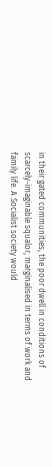in their gated communities, the poor dwell in conditions of scarcely-imaginable squalor, marginalised in terms of work and family life. A Socialist society would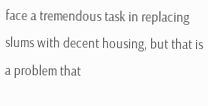face a tremendous task in replacing slums with decent housing, but that is a problem that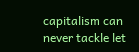capitalism can never tackle let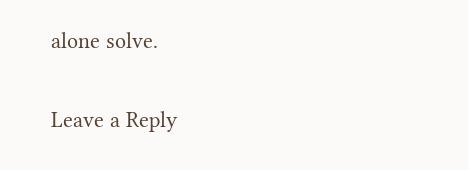alone solve.

Leave a Reply